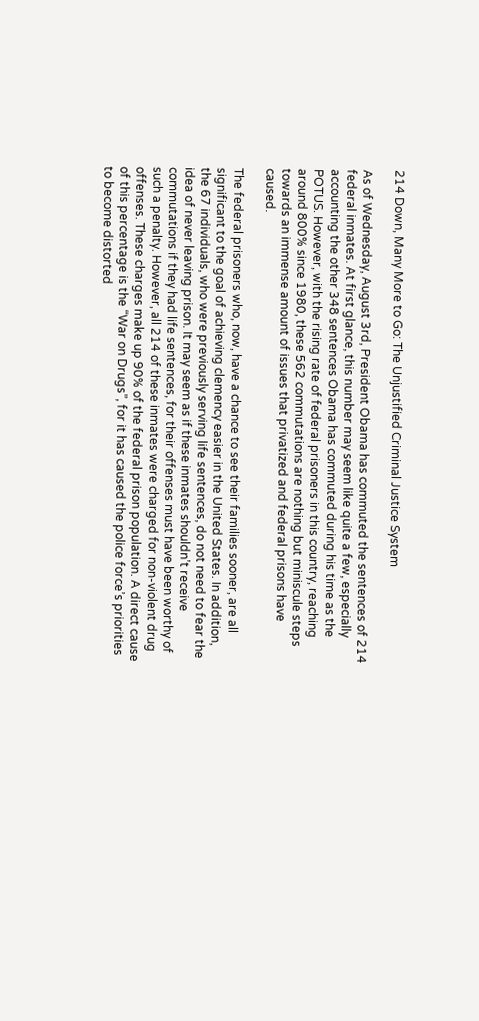214 Down, Many More to Go: The Unjustified Criminal Justice System

As of Wednesday, August 3rd, President Obama has commuted the sentences of 214 federal inmates. At first glance, this number may seem like quite a few, especially accounting the other 348 sentences Obama has commuted during his time as the POTUS. However, with the rising rate of federal prisoners in this country, reaching around 800% since 1980, these 562 commutations are nothing but miniscule steps towards an immense amount of issues that privatized and federal prisons have caused.

The federal prisoners who, now, have a chance to see their families sooner, are all significant to the goal of achieving clemency easier in the United States. In addition, the 67 individuals, who were previously serving life sentences, do not need to fear the idea of never leaving prison. It may seem as if these inmates shouldn’t receive commutations if they had life sentences, for their offenses must have been worthy of such a penalty. However, all 214 of these inmates were charged for non-violent drug offenses. These charges make up 90% of the federal prison population. A direct cause of this percentage is the “War on Drugs”, for it has caused the police force’s priorities to become distorted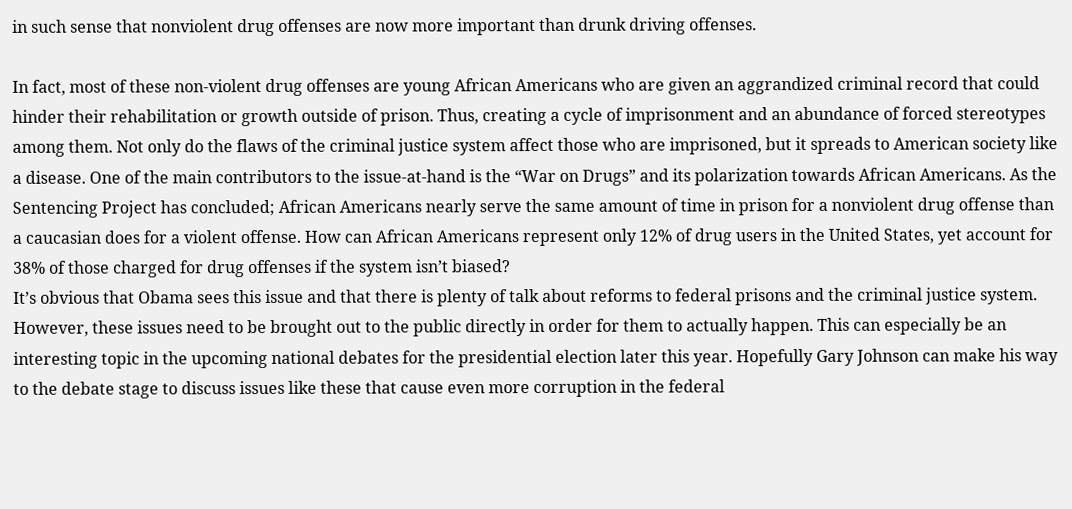in such sense that nonviolent drug offenses are now more important than drunk driving offenses.

In fact, most of these non-violent drug offenses are young African Americans who are given an aggrandized criminal record that could hinder their rehabilitation or growth outside of prison. Thus, creating a cycle of imprisonment and an abundance of forced stereotypes among them. Not only do the flaws of the criminal justice system affect those who are imprisoned, but it spreads to American society like a disease. One of the main contributors to the issue-at-hand is the “War on Drugs” and its polarization towards African Americans. As the Sentencing Project has concluded; African Americans nearly serve the same amount of time in prison for a nonviolent drug offense than a caucasian does for a violent offense. How can African Americans represent only 12% of drug users in the United States, yet account for 38% of those charged for drug offenses if the system isn’t biased?
It’s obvious that Obama sees this issue and that there is plenty of talk about reforms to federal prisons and the criminal justice system. However, these issues need to be brought out to the public directly in order for them to actually happen. This can especially be an interesting topic in the upcoming national debates for the presidential election later this year. Hopefully Gary Johnson can make his way to the debate stage to discuss issues like these that cause even more corruption in the federal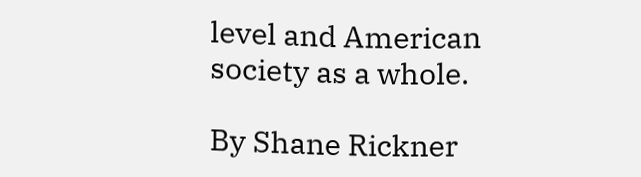level and American society as a whole.

By Shane Rickner